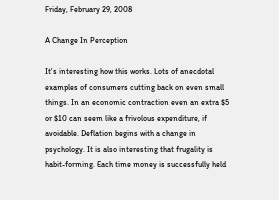Friday, February 29, 2008

A Change In Perception

It's interesting how this works. Lots of anecdotal examples of consumers cutting back on even small things. In an economic contraction even an extra $5 or $10 can seem like a frivolous expenditure, if avoidable. Deflation begins with a change in psychology. It is also interesting that frugality is habit-forming. Each time money is successfully held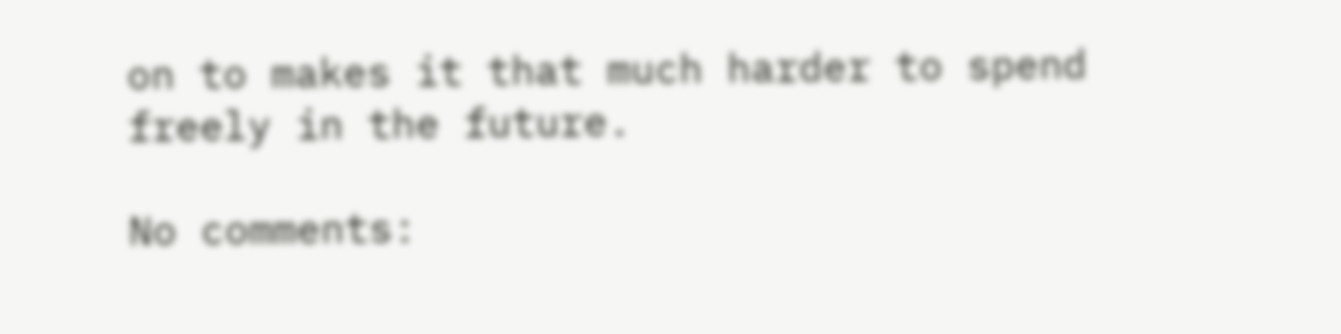on to makes it that much harder to spend freely in the future.

No comments: